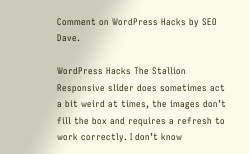Comment on WordPress Hacks by SEO Dave.

WordPress Hacks The Stallion Responsive slider does sometimes act a bit weird at times, the images don’t fill the box and requires a refresh to work correctly. I don’t know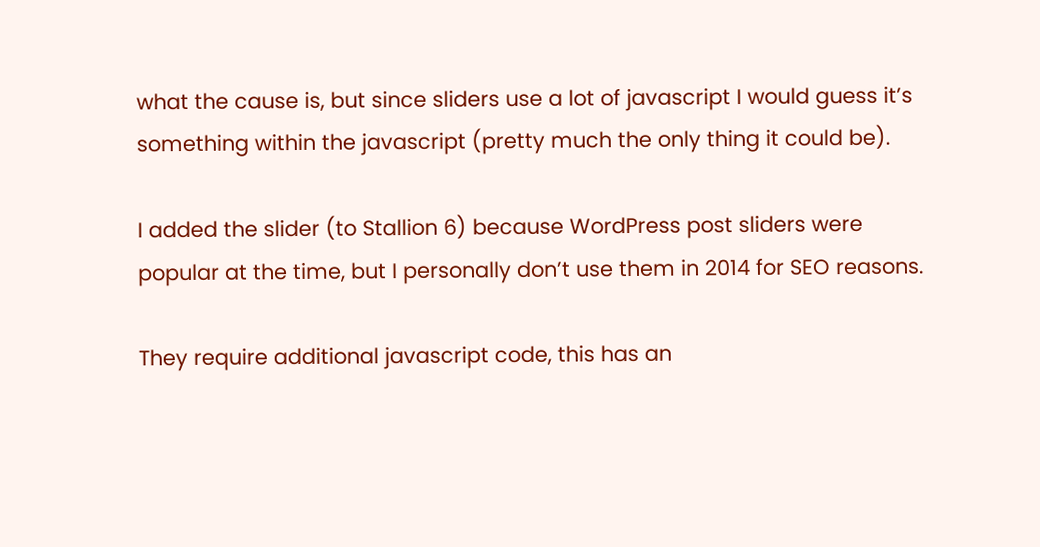what the cause is, but since sliders use a lot of javascript I would guess it’s something within the javascript (pretty much the only thing it could be).

I added the slider (to Stallion 6) because WordPress post sliders were popular at the time, but I personally don’t use them in 2014 for SEO reasons.

They require additional javascript code, this has an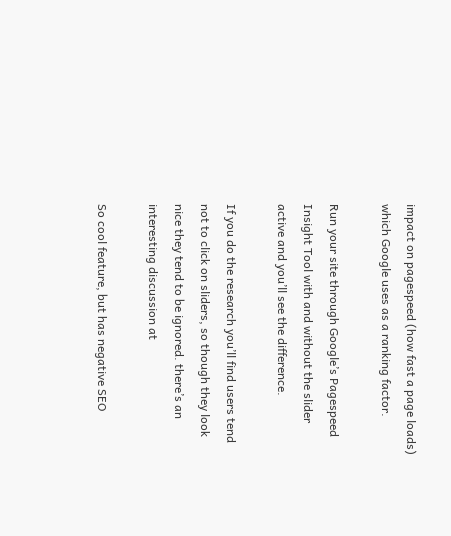impact on pagespeed (how fast a page loads) which Google uses as a ranking factor.

Run your site through Google’s Pagespeed Insight Tool with and without the slider active and you’ll see the difference.

If you do the research you’ll find users tend not to click on sliders, so though they look nice they tend to be ignored. there’s an interesting discussion at

So cool feature, but has negative SEO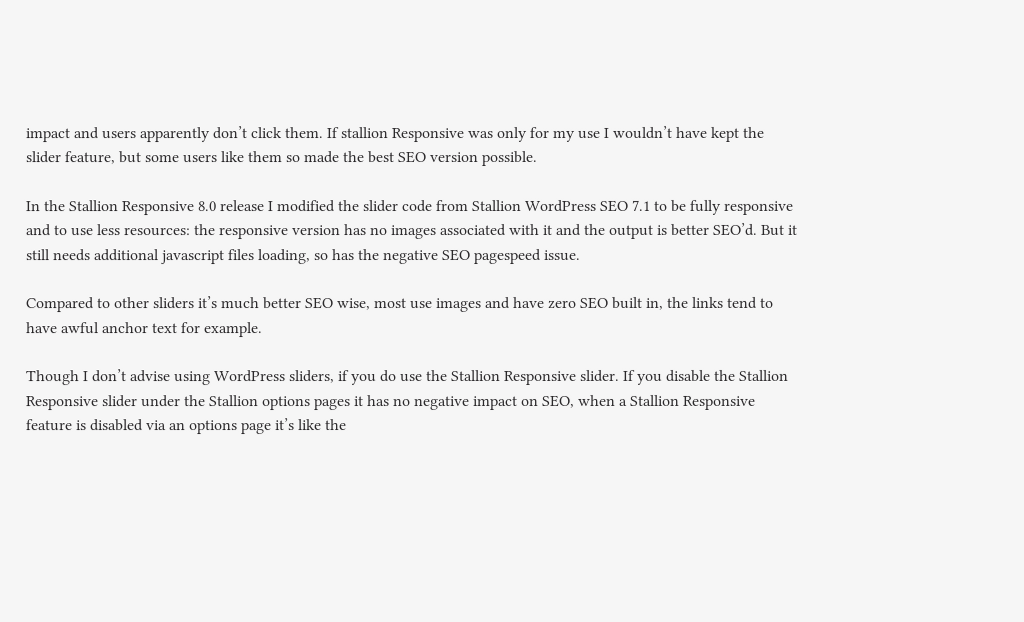impact and users apparently don’t click them. If stallion Responsive was only for my use I wouldn’t have kept the slider feature, but some users like them so made the best SEO version possible.

In the Stallion Responsive 8.0 release I modified the slider code from Stallion WordPress SEO 7.1 to be fully responsive and to use less resources: the responsive version has no images associated with it and the output is better SEO’d. But it still needs additional javascript files loading, so has the negative SEO pagespeed issue.

Compared to other sliders it’s much better SEO wise, most use images and have zero SEO built in, the links tend to have awful anchor text for example.

Though I don’t advise using WordPress sliders, if you do use the Stallion Responsive slider. If you disable the Stallion Responsive slider under the Stallion options pages it has no negative impact on SEO, when a Stallion Responsive feature is disabled via an options page it’s like the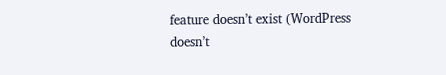feature doesn’t exist (WordPress doesn’t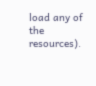load any of the resources).